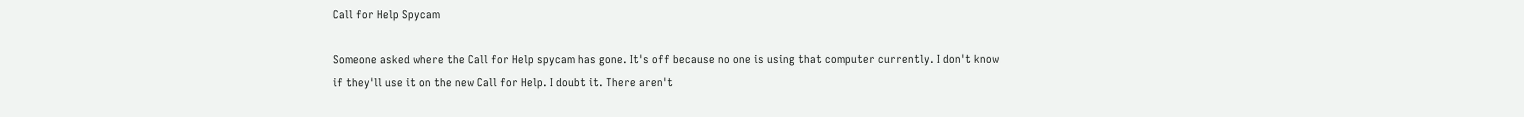Call for Help Spycam

Someone asked where the Call for Help spycam has gone. It's off because no one is using that computer currently. I don't know if they'll use it on the new Call for Help. I doubt it. There aren't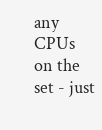any CPUs on the set - just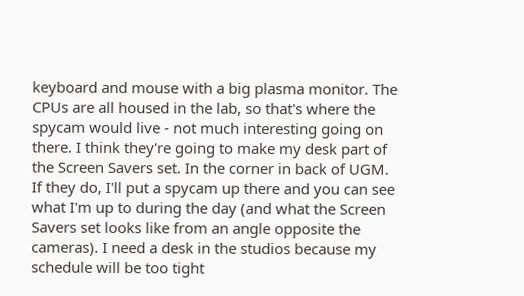keyboard and mouse with a big plasma monitor. The CPUs are all housed in the lab, so that's where the spycam would live - not much interesting going on there. I think they're going to make my desk part of the Screen Savers set. In the corner in back of UGM. If they do, I'll put a spycam up there and you can see what I'm up to during the day (and what the Screen Savers set looks like from an angle opposite the cameras). I need a desk in the studios because my schedule will be too tight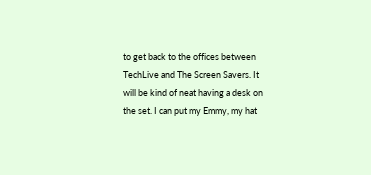to get back to the offices between TechLive and The Screen Savers. It will be kind of neat having a desk on the set. I can put my Emmy, my hat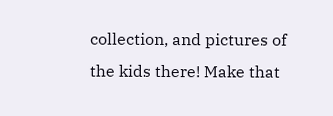collection, and pictures of the kids there! Make that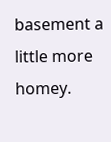basement a little more homey.